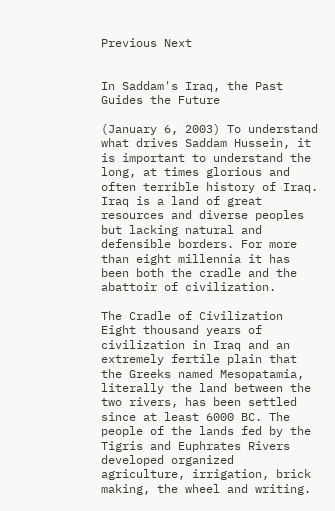Previous Next


In Saddam's Iraq, the Past Guides the Future

(January 6, 2003) To understand what drives Saddam Hussein, it is important to understand the long, at times glorious and often terrible history of Iraq. Iraq is a land of great resources and diverse peoples but lacking natural and defensible borders. For more than eight millennia it has been both the cradle and the abattoir of civilization.

The Cradle of Civilization
Eight thousand years of civilization in Iraq and an extremely fertile plain that the Greeks named Mesopatamia, literally the land between the two rivers, has been settled since at least 6000 BC. The people of the lands fed by the Tigris and Euphrates Rivers developed organized agriculture, irrigation, brick making, the wheel and writing.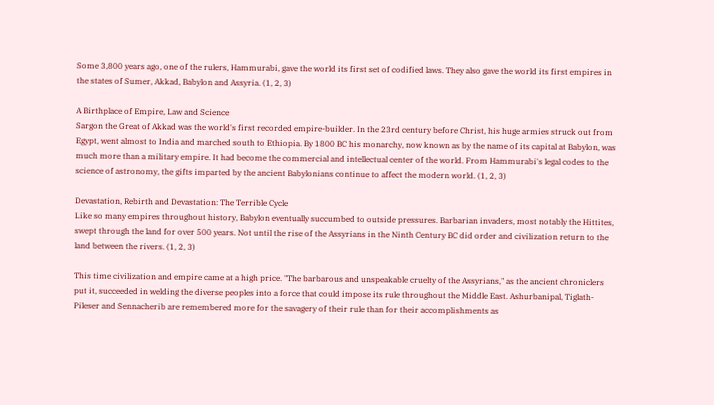Some 3,800 years ago, one of the rulers, Hammurabi, gave the world its first set of codified laws. They also gave the world its first empires in the states of Sumer, Akkad, Babylon and Assyria. (1, 2, 3)

A Birthplace of Empire, Law and Science
Sargon the Great of Akkad was the world's first recorded empire-builder. In the 23rd century before Christ, his huge armies struck out from Egypt, went almost to India and marched south to Ethiopia. By 1800 BC his monarchy, now known as by the name of its capital at Babylon, was much more than a military empire. It had become the commercial and intellectual center of the world. From Hammurabi's legal codes to the science of astronomy, the gifts imparted by the ancient Babylonians continue to affect the modern world. (1, 2, 3)

Devastation, Rebirth and Devastation: The Terrible Cycle
Like so many empires throughout history, Babylon eventually succumbed to outside pressures. Barbarian invaders, most notably the Hittites, swept through the land for over 500 years. Not until the rise of the Assyrians in the Ninth Century BC did order and civilization return to the land between the rivers. (1, 2, 3)

This time civilization and empire came at a high price. "The barbarous and unspeakable cruelty of the Assyrians," as the ancient chroniclers put it, succeeded in welding the diverse peoples into a force that could impose its rule throughout the Middle East. Ashurbanipal, Tiglath-Pileser and Sennacherib are remembered more for the savagery of their rule than for their accomplishments as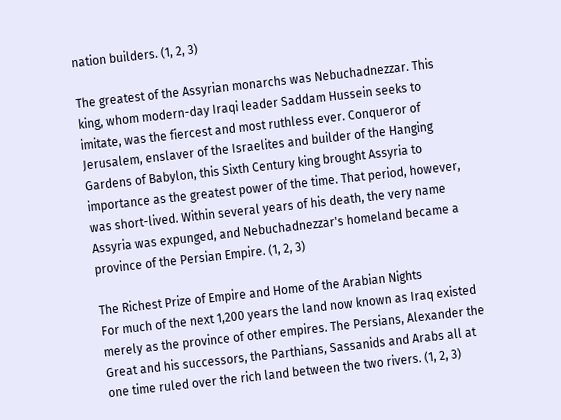nation builders. (1, 2, 3)

The greatest of the Assyrian monarchs was Nebuchadnezzar. This king, whom modern-day Iraqi leader Saddam Hussein seeks to imitate, was the fiercest and most ruthless ever. Conqueror of Jerusalem, enslaver of the Israelites and builder of the Hanging Gardens of Babylon, this Sixth Century king brought Assyria to importance as the greatest power of the time. That period, however, was short-lived. Within several years of his death, the very name Assyria was expunged, and Nebuchadnezzar's homeland became a province of the Persian Empire. (1, 2, 3)

The Richest Prize of Empire and Home of the Arabian Nights
For much of the next 1,200 years the land now known as Iraq existed merely as the province of other empires. The Persians, Alexander the Great and his successors, the Parthians, Sassanids and Arabs all at one time ruled over the rich land between the two rivers. (1, 2, 3)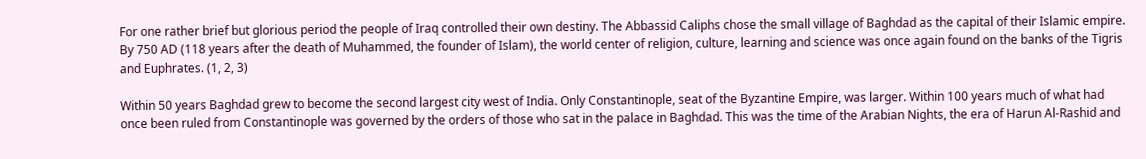For one rather brief but glorious period the people of Iraq controlled their own destiny. The Abbassid Caliphs chose the small village of Baghdad as the capital of their Islamic empire. By 750 AD (118 years after the death of Muhammed, the founder of Islam), the world center of religion, culture, learning and science was once again found on the banks of the Tigris and Euphrates. (1, 2, 3)

Within 50 years Baghdad grew to become the second largest city west of India. Only Constantinople, seat of the Byzantine Empire, was larger. Within 100 years much of what had once been ruled from Constantinople was governed by the orders of those who sat in the palace in Baghdad. This was the time of the Arabian Nights, the era of Harun Al-Rashid and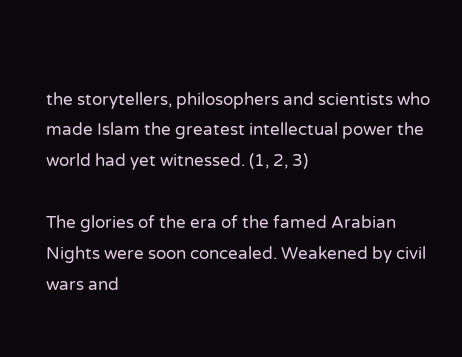the storytellers, philosophers and scientists who made Islam the greatest intellectual power the world had yet witnessed. (1, 2, 3)

The glories of the era of the famed Arabian Nights were soon concealed. Weakened by civil wars and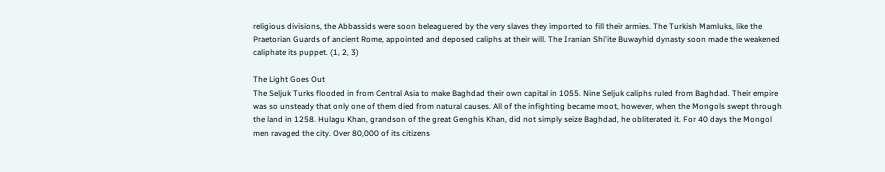religious divisions, the Abbassids were soon beleaguered by the very slaves they imported to fill their armies. The Turkish Mamluks, like the Praetorian Guards of ancient Rome, appointed and deposed caliphs at their will. The Iranian Shi'ite Buwayhid dynasty soon made the weakened caliphate its puppet. (1, 2, 3)

The Light Goes Out
The Seljuk Turks flooded in from Central Asia to make Baghdad their own capital in 1055. Nine Seljuk caliphs ruled from Baghdad. Their empire was so unsteady that only one of them died from natural causes. All of the infighting became moot, however, when the Mongols swept through the land in 1258. Hulagu Khan, grandson of the great Genghis Khan, did not simply seize Baghdad, he obliterated it. For 40 days the Mongol men ravaged the city. Over 80,000 of its citizens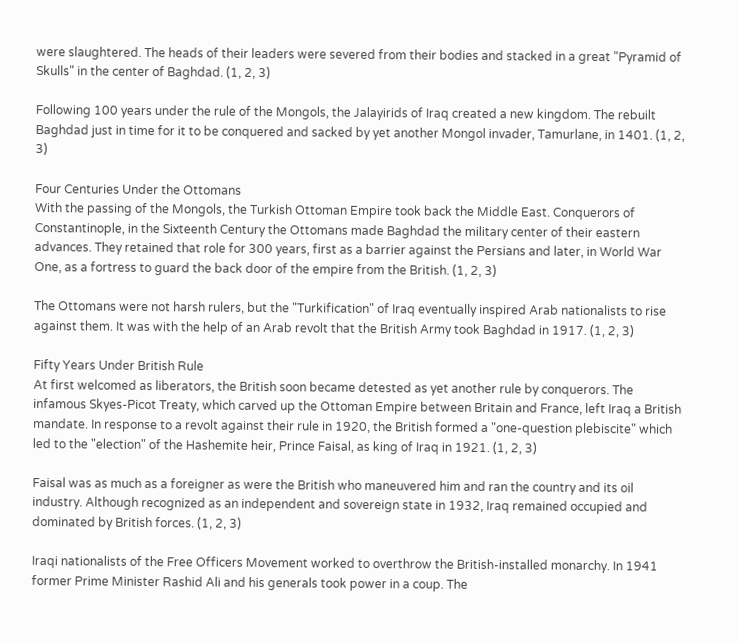were slaughtered. The heads of their leaders were severed from their bodies and stacked in a great "Pyramid of Skulls" in the center of Baghdad. (1, 2, 3)

Following 100 years under the rule of the Mongols, the Jalayirids of Iraq created a new kingdom. The rebuilt Baghdad just in time for it to be conquered and sacked by yet another Mongol invader, Tamurlane, in 1401. (1, 2, 3)

Four Centuries Under the Ottomans
With the passing of the Mongols, the Turkish Ottoman Empire took back the Middle East. Conquerors of Constantinople, in the Sixteenth Century the Ottomans made Baghdad the military center of their eastern advances. They retained that role for 300 years, first as a barrier against the Persians and later, in World War One, as a fortress to guard the back door of the empire from the British. (1, 2, 3)

The Ottomans were not harsh rulers, but the "Turkification" of Iraq eventually inspired Arab nationalists to rise against them. It was with the help of an Arab revolt that the British Army took Baghdad in 1917. (1, 2, 3)

Fifty Years Under British Rule
At first welcomed as liberators, the British soon became detested as yet another rule by conquerors. The infamous Skyes-Picot Treaty, which carved up the Ottoman Empire between Britain and France, left Iraq a British mandate. In response to a revolt against their rule in 1920, the British formed a "one-question plebiscite" which led to the "election" of the Hashemite heir, Prince Faisal, as king of Iraq in 1921. (1, 2, 3)

Faisal was as much as a foreigner as were the British who maneuvered him and ran the country and its oil industry. Although recognized as an independent and sovereign state in 1932, Iraq remained occupied and dominated by British forces. (1, 2, 3)

Iraqi nationalists of the Free Officers Movement worked to overthrow the British-installed monarchy. In 1941 former Prime Minister Rashid Ali and his generals took power in a coup. The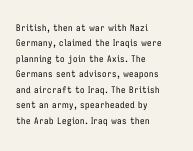British, then at war with Nazi Germany, claimed the Iraqis were planning to join the Axis. The Germans sent advisors, weapons and aircraft to Iraq. The British sent an army, spearheaded by the Arab Legion. Iraq was then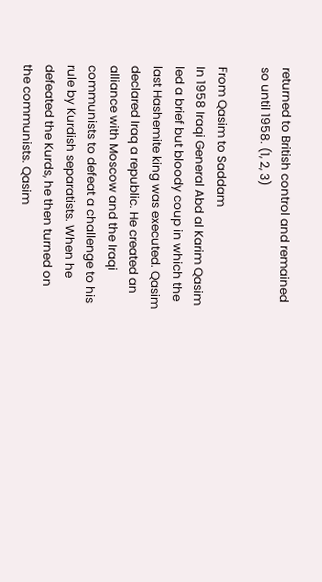returned to British control and remained so until 1958. (1, 2, 3)

From Qasim to Saddam
In 1958 Iraqi General Abd al Karim Qasim led a brief but bloody coup in which the last Hashemite king was executed. Qasim declared Iraq a republic. He created an alliance with Moscow and the Iraqi communists to defeat a challenge to his rule by Kurdish separatists. When he defeated the Kurds, he then turned on the communists. Qasim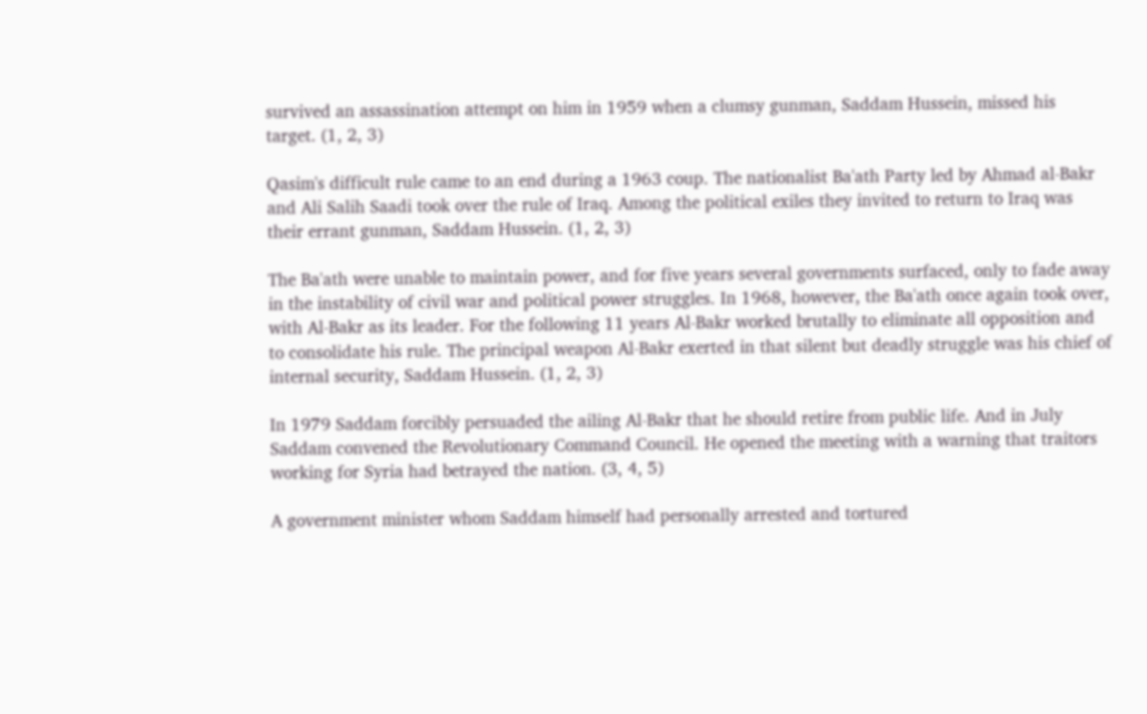survived an assassination attempt on him in 1959 when a clumsy gunman, Saddam Hussein, missed his target. (1, 2, 3)

Qasim's difficult rule came to an end during a 1963 coup. The nationalist Ba'ath Party led by Ahmad al-Bakr and Ali Salih Saadi took over the rule of Iraq. Among the political exiles they invited to return to Iraq was their errant gunman, Saddam Hussein. (1, 2, 3)

The Ba'ath were unable to maintain power, and for five years several governments surfaced, only to fade away in the instability of civil war and political power struggles. In 1968, however, the Ba'ath once again took over, with Al-Bakr as its leader. For the following 11 years Al-Bakr worked brutally to eliminate all opposition and to consolidate his rule. The principal weapon Al-Bakr exerted in that silent but deadly struggle was his chief of internal security, Saddam Hussein. (1, 2, 3)

In 1979 Saddam forcibly persuaded the ailing Al-Bakr that he should retire from public life. And in July Saddam convened the Revolutionary Command Council. He opened the meeting with a warning that traitors working for Syria had betrayed the nation. (3, 4, 5)

A government minister whom Saddam himself had personally arrested and tortured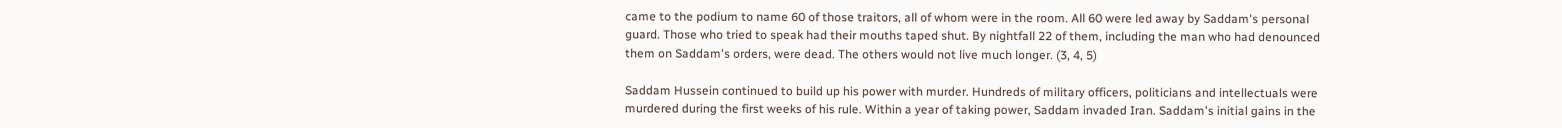came to the podium to name 60 of those traitors, all of whom were in the room. All 60 were led away by Saddam's personal guard. Those who tried to speak had their mouths taped shut. By nightfall 22 of them, including the man who had denounced them on Saddam's orders, were dead. The others would not live much longer. (3, 4, 5)

Saddam Hussein continued to build up his power with murder. Hundreds of military officers, politicians and intellectuals were murdered during the first weeks of his rule. Within a year of taking power, Saddam invaded Iran. Saddam's initial gains in the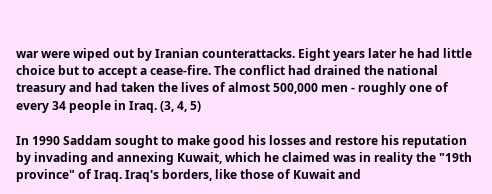war were wiped out by Iranian counterattacks. Eight years later he had little choice but to accept a cease-fire. The conflict had drained the national treasury and had taken the lives of almost 500,000 men - roughly one of every 34 people in Iraq. (3, 4, 5)

In 1990 Saddam sought to make good his losses and restore his reputation by invading and annexing Kuwait, which he claimed was in reality the "19th province" of Iraq. Iraq's borders, like those of Kuwait and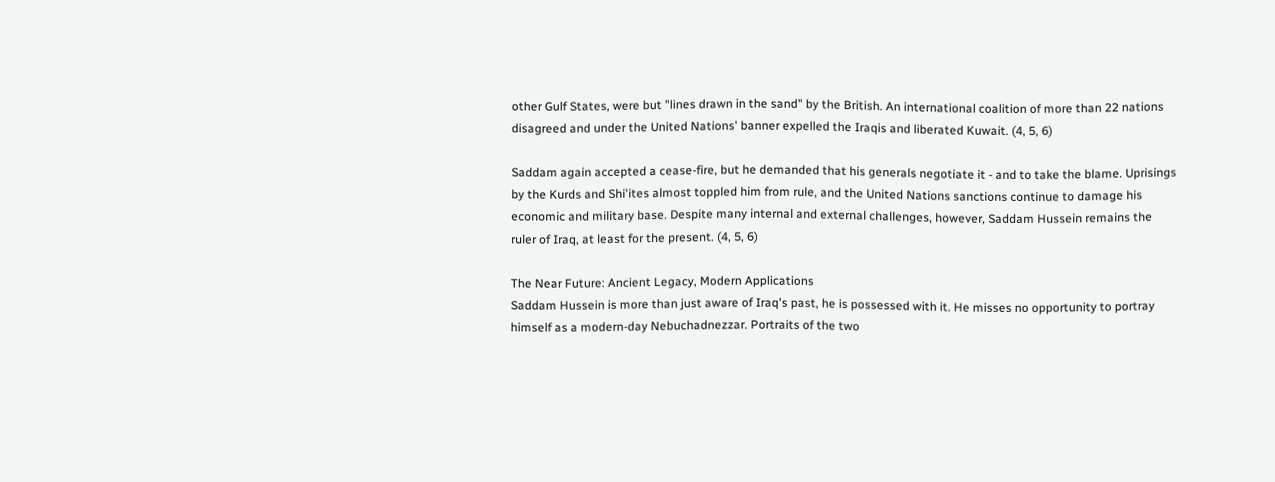other Gulf States, were but "lines drawn in the sand" by the British. An international coalition of more than 22 nations disagreed and under the United Nations' banner expelled the Iraqis and liberated Kuwait. (4, 5, 6)

Saddam again accepted a cease-fire, but he demanded that his generals negotiate it - and to take the blame. Uprisings by the Kurds and Shi'ites almost toppled him from rule, and the United Nations sanctions continue to damage his economic and military base. Despite many internal and external challenges, however, Saddam Hussein remains the ruler of Iraq, at least for the present. (4, 5, 6)

The Near Future: Ancient Legacy, Modern Applications
Saddam Hussein is more than just aware of Iraq's past, he is possessed with it. He misses no opportunity to portray himself as a modern-day Nebuchadnezzar. Portraits of the two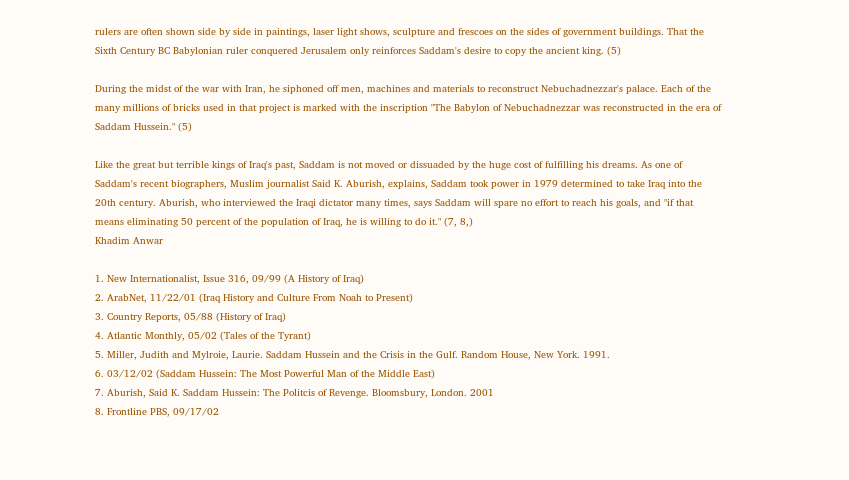rulers are often shown side by side in paintings, laser light shows, sculpture and frescoes on the sides of government buildings. That the Sixth Century BC Babylonian ruler conquered Jerusalem only reinforces Saddam's desire to copy the ancient king. (5)

During the midst of the war with Iran, he siphoned off men, machines and materials to reconstruct Nebuchadnezzar's palace. Each of the many millions of bricks used in that project is marked with the inscription "The Babylon of Nebuchadnezzar was reconstructed in the era of Saddam Hussein." (5)

Like the great but terrible kings of Iraq's past, Saddam is not moved or dissuaded by the huge cost of fulfilling his dreams. As one of Saddam's recent biographers, Muslim journalist Said K. Aburish, explains, Saddam took power in 1979 determined to take Iraq into the 20th century. Aburish, who interviewed the Iraqi dictator many times, says Saddam will spare no effort to reach his goals, and "if that means eliminating 50 percent of the population of Iraq, he is willing to do it." (7, 8,)
Khadim Anwar

1. New Internationalist, Issue 316, 09/99 (A History of Iraq)
2. ArabNet, 11/22/01 (Iraq History and Culture From Noah to Present)
3. Country Reports, 05/88 (History of Iraq)
4. Atlantic Monthly, 05/02 (Tales of the Tyrant)
5. Miller, Judith and Mylroie, Laurie. Saddam Hussein and the Crisis in the Gulf. Random House, New York. 1991.
6. 03/12/02 (Saddam Hussein: The Most Powerful Man of the Middle East)
7. Aburish, Said K. Saddam Hussein: The Politcis of Revenge. Bloomsbury, London. 2001
8. Frontline PBS, 09/17/02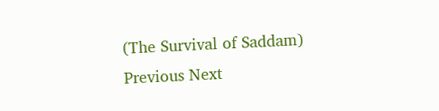(The Survival of Saddam)
Previous Next